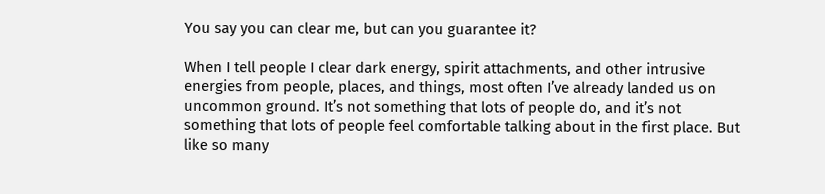You say you can clear me, but can you guarantee it?

When I tell people I clear dark energy, spirit attachments, and other intrusive energies from people, places, and things, most often I’ve already landed us on uncommon ground. It’s not something that lots of people do, and it’s not something that lots of people feel comfortable talking about in the first place. But like so many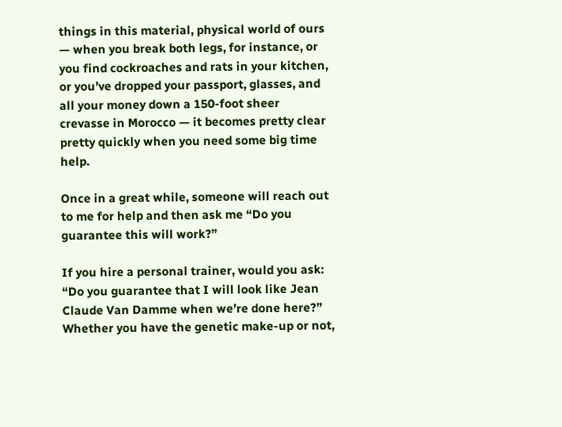things in this material, physical world of ours — when you break both legs, for instance, or you find cockroaches and rats in your kitchen, or you’ve dropped your passport, glasses, and all your money down a 150-foot sheer crevasse in Morocco — it becomes pretty clear pretty quickly when you need some big time help.

Once in a great while, someone will reach out to me for help and then ask me “Do you guarantee this will work?”

If you hire a personal trainer, would you ask: “Do you guarantee that I will look like Jean Claude Van Damme when we’re done here?” Whether you have the genetic make-up or not,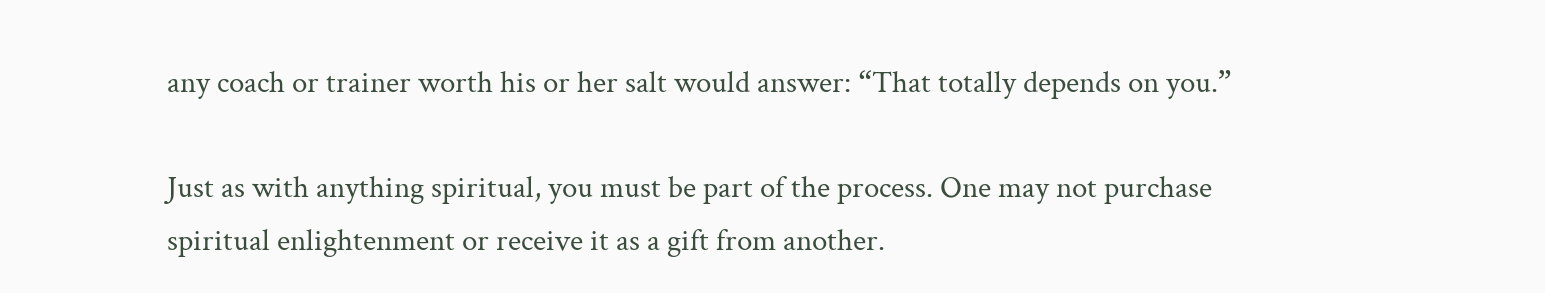any coach or trainer worth his or her salt would answer: “That totally depends on you.”

Just as with anything spiritual, you must be part of the process. One may not purchase spiritual enlightenment or receive it as a gift from another.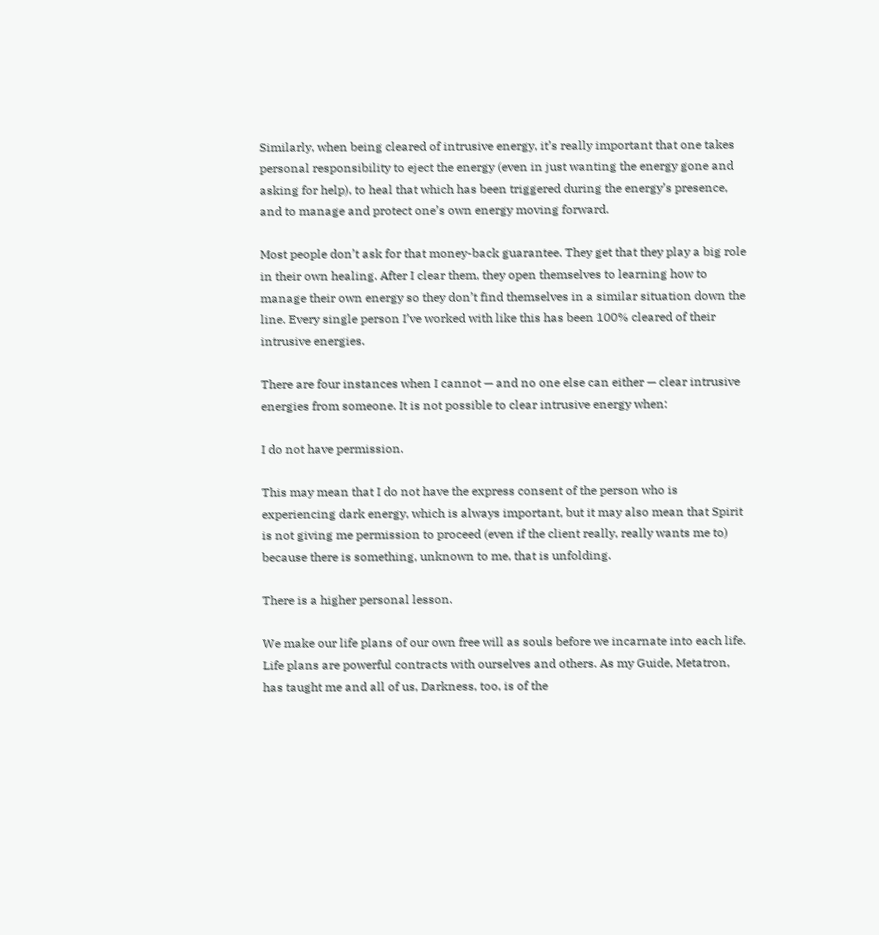Similarly, when being cleared of intrusive energy, it’s really important that one takes personal responsibility to eject the energy (even in just wanting the energy gone and asking for help), to heal that which has been triggered during the energy’s presence, and to manage and protect one’s own energy moving forward.

Most people don’t ask for that money-back guarantee. They get that they play a big role in their own healing. After I clear them, they open themselves to learning how to manage their own energy so they don’t find themselves in a similar situation down the line. Every single person I’ve worked with like this has been 100% cleared of their intrusive energies.

There are four instances when I cannot — and no one else can either — clear intrusive energies from someone. It is not possible to clear intrusive energy when:

I do not have permission.

This may mean that I do not have the express consent of the person who is experiencing dark energy, which is always important, but it may also mean that Spirit is not giving me permission to proceed (even if the client really, really wants me to) because there is something, unknown to me, that is unfolding.

There is a higher personal lesson.

We make our life plans of our own free will as souls before we incarnate into each life. Life plans are powerful contracts with ourselves and others. As my Guide, Metatron, has taught me and all of us, Darkness, too, is of the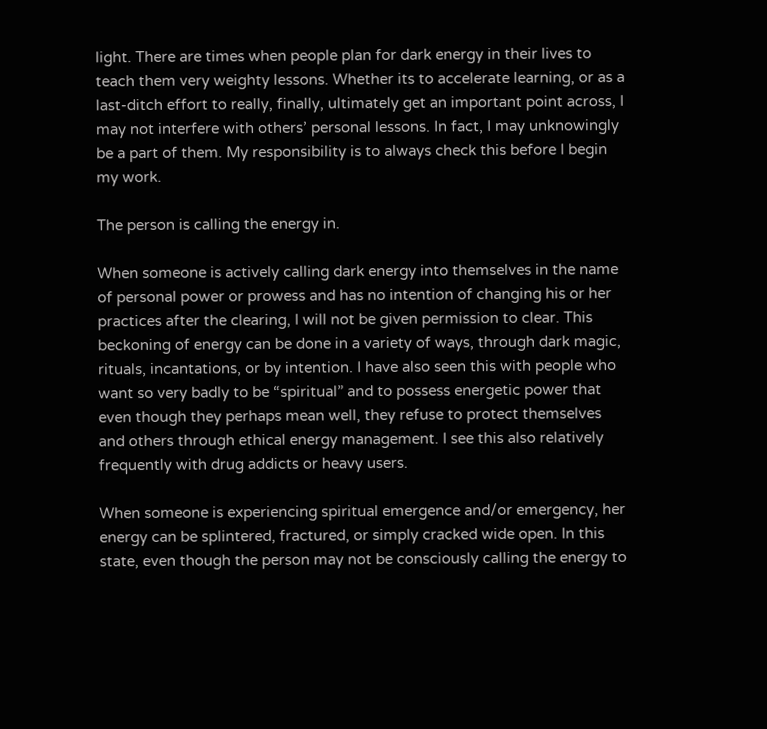light. There are times when people plan for dark energy in their lives to teach them very weighty lessons. Whether its to accelerate learning, or as a last-ditch effort to really, finally, ultimately get an important point across, I may not interfere with others’ personal lessons. In fact, I may unknowingly be a part of them. My responsibility is to always check this before I begin my work.

The person is calling the energy in.

When someone is actively calling dark energy into themselves in the name of personal power or prowess and has no intention of changing his or her practices after the clearing, I will not be given permission to clear. This beckoning of energy can be done in a variety of ways, through dark magic, rituals, incantations, or by intention. I have also seen this with people who want so very badly to be “spiritual” and to possess energetic power that even though they perhaps mean well, they refuse to protect themselves and others through ethical energy management. I see this also relatively frequently with drug addicts or heavy users.

When someone is experiencing spiritual emergence and/or emergency, her energy can be splintered, fractured, or simply cracked wide open. In this state, even though the person may not be consciously calling the energy to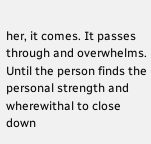her, it comes. It passes through and overwhelms. Until the person finds the personal strength and wherewithal to close down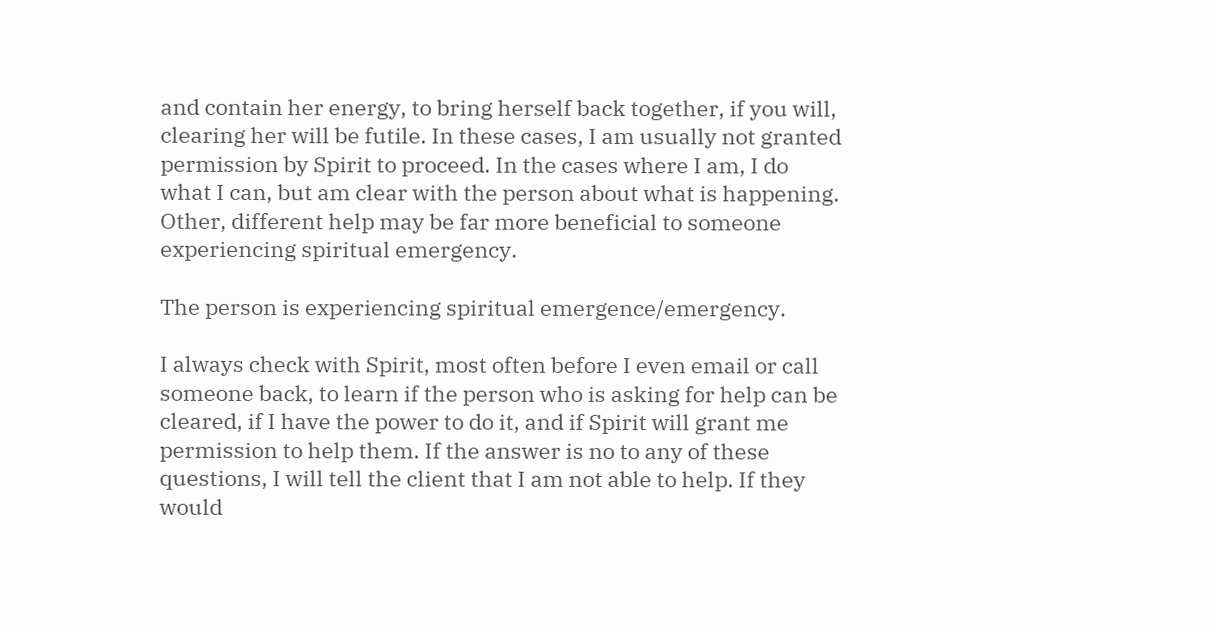and contain her energy, to bring herself back together, if you will, clearing her will be futile. In these cases, I am usually not granted permission by Spirit to proceed. In the cases where I am, I do what I can, but am clear with the person about what is happening. Other, different help may be far more beneficial to someone experiencing spiritual emergency.

The person is experiencing spiritual emergence/emergency.

I always check with Spirit, most often before I even email or call someone back, to learn if the person who is asking for help can be cleared, if I have the power to do it, and if Spirit will grant me permission to help them. If the answer is no to any of these questions, I will tell the client that I am not able to help. If they would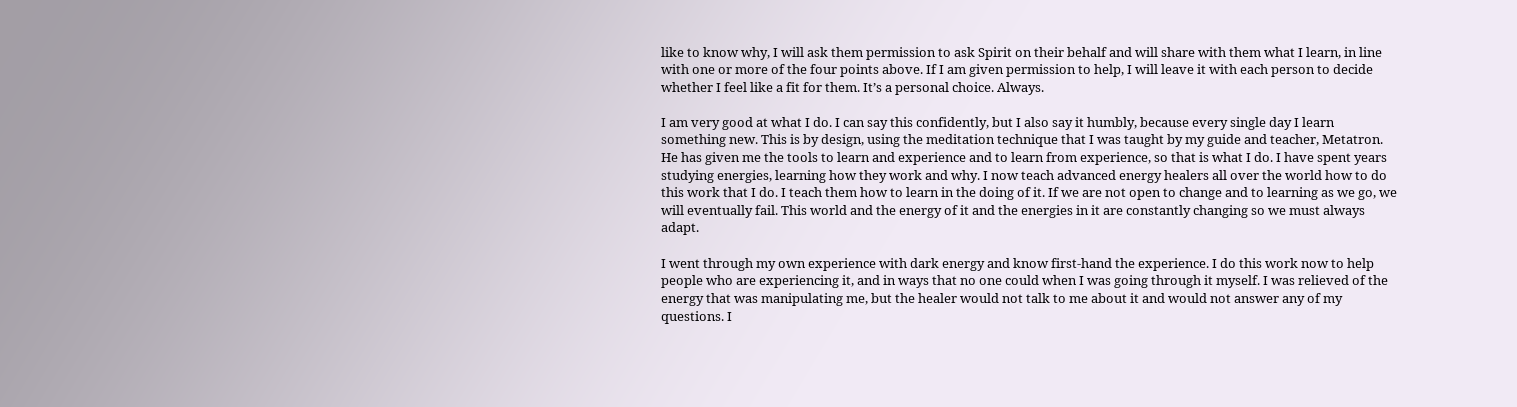like to know why, I will ask them permission to ask Spirit on their behalf and will share with them what I learn, in line with one or more of the four points above. If I am given permission to help, I will leave it with each person to decide whether I feel like a fit for them. It’s a personal choice. Always.

I am very good at what I do. I can say this confidently, but I also say it humbly, because every single day I learn something new. This is by design, using the meditation technique that I was taught by my guide and teacher, Metatron. He has given me the tools to learn and experience and to learn from experience, so that is what I do. I have spent years studying energies, learning how they work and why. I now teach advanced energy healers all over the world how to do this work that I do. I teach them how to learn in the doing of it. If we are not open to change and to learning as we go, we will eventually fail. This world and the energy of it and the energies in it are constantly changing so we must always adapt.

I went through my own experience with dark energy and know first-hand the experience. I do this work now to help people who are experiencing it, and in ways that no one could when I was going through it myself. I was relieved of the energy that was manipulating me, but the healer would not talk to me about it and would not answer any of my questions. I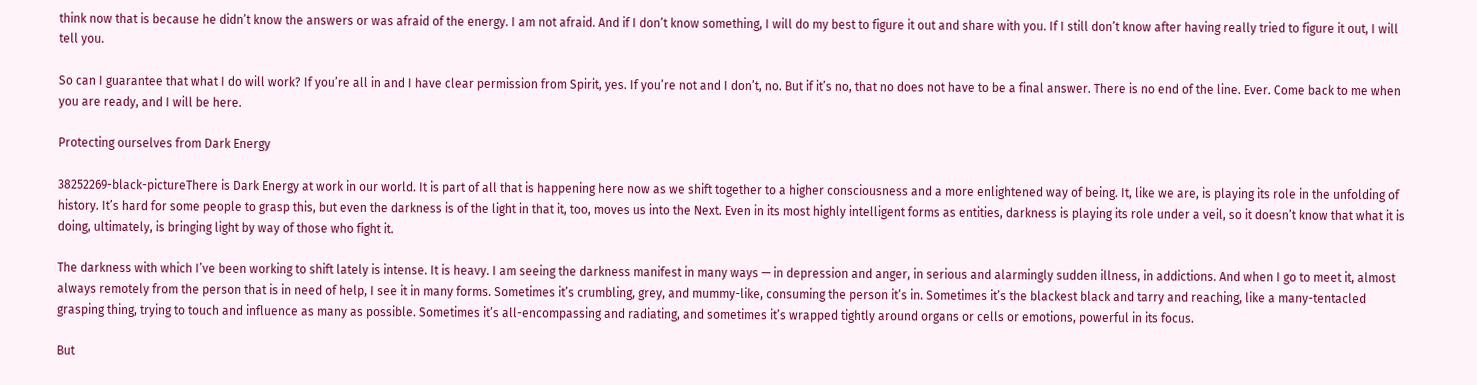think now that is because he didn’t know the answers or was afraid of the energy. I am not afraid. And if I don’t know something, I will do my best to figure it out and share with you. If I still don’t know after having really tried to figure it out, I will tell you.

So can I guarantee that what I do will work? If you’re all in and I have clear permission from Spirit, yes. If you’re not and I don’t, no. But if it’s no, that no does not have to be a final answer. There is no end of the line. Ever. Come back to me when you are ready, and I will be here.

Protecting ourselves from Dark Energy

38252269-black-pictureThere is Dark Energy at work in our world. It is part of all that is happening here now as we shift together to a higher consciousness and a more enlightened way of being. It, like we are, is playing its role in the unfolding of history. It’s hard for some people to grasp this, but even the darkness is of the light in that it, too, moves us into the Next. Even in its most highly intelligent forms as entities, darkness is playing its role under a veil, so it doesn’t know that what it is doing, ultimately, is bringing light by way of those who fight it.

The darkness with which I’ve been working to shift lately is intense. It is heavy. I am seeing the darkness manifest in many ways — in depression and anger, in serious and alarmingly sudden illness, in addictions. And when I go to meet it, almost always remotely from the person that is in need of help, I see it in many forms. Sometimes it’s crumbling, grey, and mummy-like, consuming the person it’s in. Sometimes it’s the blackest black and tarry and reaching, like a many-tentacled grasping thing, trying to touch and influence as many as possible. Sometimes it’s all-encompassing and radiating, and sometimes it’s wrapped tightly around organs or cells or emotions, powerful in its focus.

But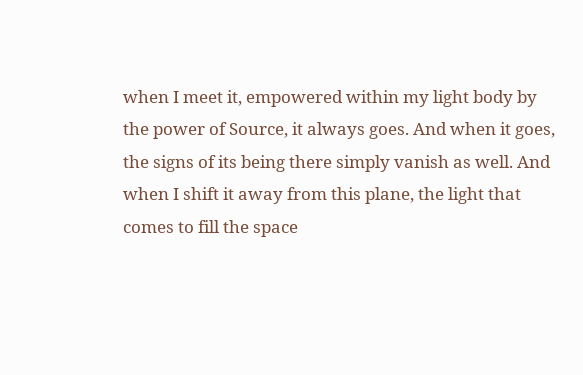when I meet it, empowered within my light body by the power of Source, it always goes. And when it goes, the signs of its being there simply vanish as well. And when I shift it away from this plane, the light that comes to fill the space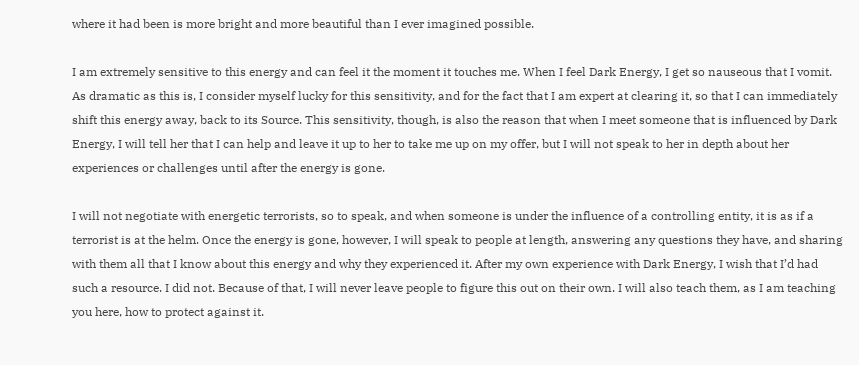where it had been is more bright and more beautiful than I ever imagined possible.

I am extremely sensitive to this energy and can feel it the moment it touches me. When I feel Dark Energy, I get so nauseous that I vomit. As dramatic as this is, I consider myself lucky for this sensitivity, and for the fact that I am expert at clearing it, so that I can immediately shift this energy away, back to its Source. This sensitivity, though, is also the reason that when I meet someone that is influenced by Dark Energy, I will tell her that I can help and leave it up to her to take me up on my offer, but I will not speak to her in depth about her experiences or challenges until after the energy is gone.

I will not negotiate with energetic terrorists, so to speak, and when someone is under the influence of a controlling entity, it is as if a terrorist is at the helm. Once the energy is gone, however, I will speak to people at length, answering any questions they have, and sharing with them all that I know about this energy and why they experienced it. After my own experience with Dark Energy, I wish that I’d had such a resource. I did not. Because of that, I will never leave people to figure this out on their own. I will also teach them, as I am teaching you here, how to protect against it.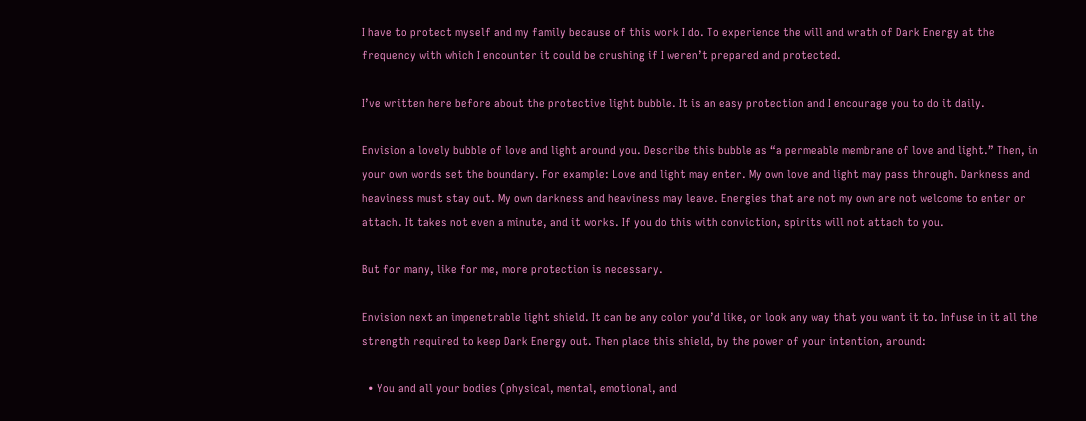I have to protect myself and my family because of this work I do. To experience the will and wrath of Dark Energy at the frequency with which I encounter it could be crushing if I weren’t prepared and protected.

I’ve written here before about the protective light bubble. It is an easy protection and I encourage you to do it daily.

Envision a lovely bubble of love and light around you. Describe this bubble as “a permeable membrane of love and light.” Then, in your own words set the boundary. For example: Love and light may enter. My own love and light may pass through. Darkness and heaviness must stay out. My own darkness and heaviness may leave. Energies that are not my own are not welcome to enter or attach. It takes not even a minute, and it works. If you do this with conviction, spirits will not attach to you.

But for many, like for me, more protection is necessary.

Envision next an impenetrable light shield. It can be any color you’d like, or look any way that you want it to. Infuse in it all the strength required to keep Dark Energy out. Then place this shield, by the power of your intention, around:

  • You and all your bodies (physical, mental, emotional, and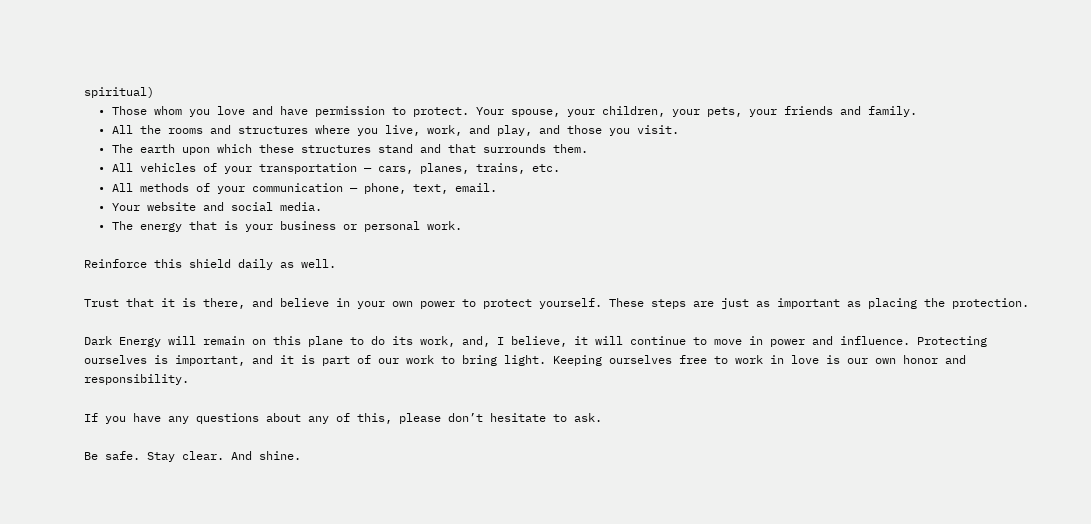spiritual)
  • Those whom you love and have permission to protect. Your spouse, your children, your pets, your friends and family.
  • All the rooms and structures where you live, work, and play, and those you visit.
  • The earth upon which these structures stand and that surrounds them.
  • All vehicles of your transportation — cars, planes, trains, etc.
  • All methods of your communication — phone, text, email.
  • Your website and social media.
  • The energy that is your business or personal work.

Reinforce this shield daily as well.

Trust that it is there, and believe in your own power to protect yourself. These steps are just as important as placing the protection.

Dark Energy will remain on this plane to do its work, and, I believe, it will continue to move in power and influence. Protecting ourselves is important, and it is part of our work to bring light. Keeping ourselves free to work in love is our own honor and responsibility.

If you have any questions about any of this, please don’t hesitate to ask.

Be safe. Stay clear. And shine.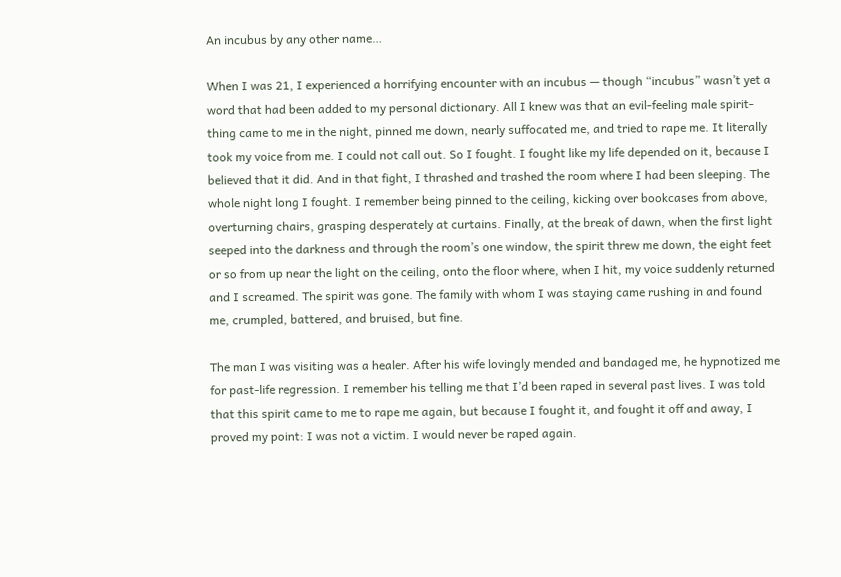An incubus by any other name…

When I was 21, I experienced a horrifying encounter with an incubus — though “incubus” wasn’t yet a word that had been added to my personal dictionary. All I knew was that an evil-feeling male spirit-thing came to me in the night, pinned me down, nearly suffocated me, and tried to rape me. It literally took my voice from me. I could not call out. So I fought. I fought like my life depended on it, because I believed that it did. And in that fight, I thrashed and trashed the room where I had been sleeping. The whole night long I fought. I remember being pinned to the ceiling, kicking over bookcases from above, overturning chairs, grasping desperately at curtains. Finally, at the break of dawn, when the first light seeped into the darkness and through the room’s one window, the spirit threw me down, the eight feet or so from up near the light on the ceiling, onto the floor where, when I hit, my voice suddenly returned and I screamed. The spirit was gone. The family with whom I was staying came rushing in and found me, crumpled, battered, and bruised, but fine.

The man I was visiting was a healer. After his wife lovingly mended and bandaged me, he hypnotized me for past-life regression. I remember his telling me that I’d been raped in several past lives. I was told that this spirit came to me to rape me again, but because I fought it, and fought it off and away, I proved my point: I was not a victim. I would never be raped again.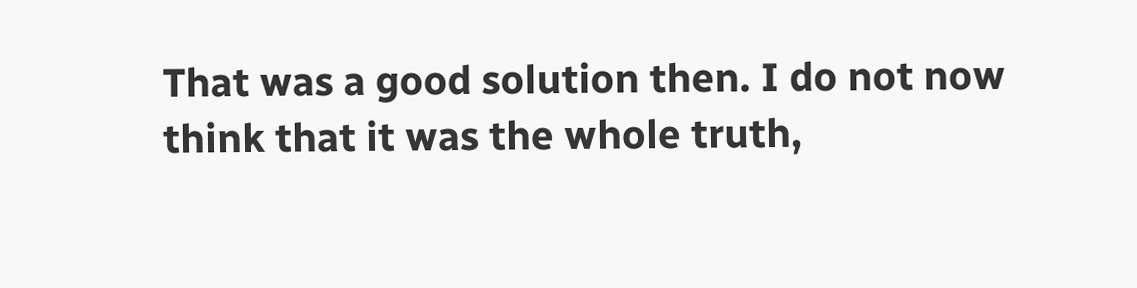That was a good solution then. I do not now think that it was the whole truth,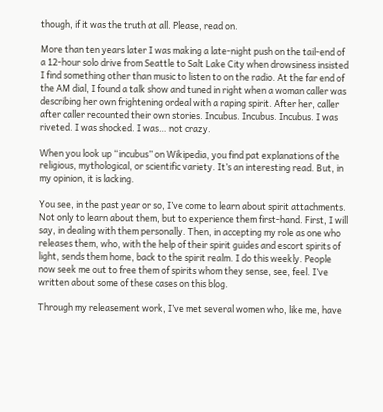though, if it was the truth at all. Please, read on.

More than ten years later I was making a late-night push on the tail-end of a 12-hour solo drive from Seattle to Salt Lake City when drowsiness insisted I find something other than music to listen to on the radio. At the far end of the AM dial, I found a talk show and tuned in right when a woman caller was describing her own frightening ordeal with a raping spirit. After her, caller after caller recounted their own stories. Incubus. Incubus. Incubus. I was riveted. I was shocked. I was… not crazy.

When you look up “incubus” on Wikipedia, you find pat explanations of the religious, mythological, or scientific variety. It’s an interesting read. But, in my opinion, it is lacking.

You see, in the past year or so, I’ve come to learn about spirit attachments. Not only to learn about them, but to experience them first-hand. First, I will say, in dealing with them personally. Then, in accepting my role as one who releases them, who, with the help of their spirit guides and escort spirits of light, sends them home, back to the spirit realm. I do this weekly. People now seek me out to free them of spirits whom they sense, see, feel. I’ve written about some of these cases on this blog.

Through my releasement work, I’ve met several women who, like me, have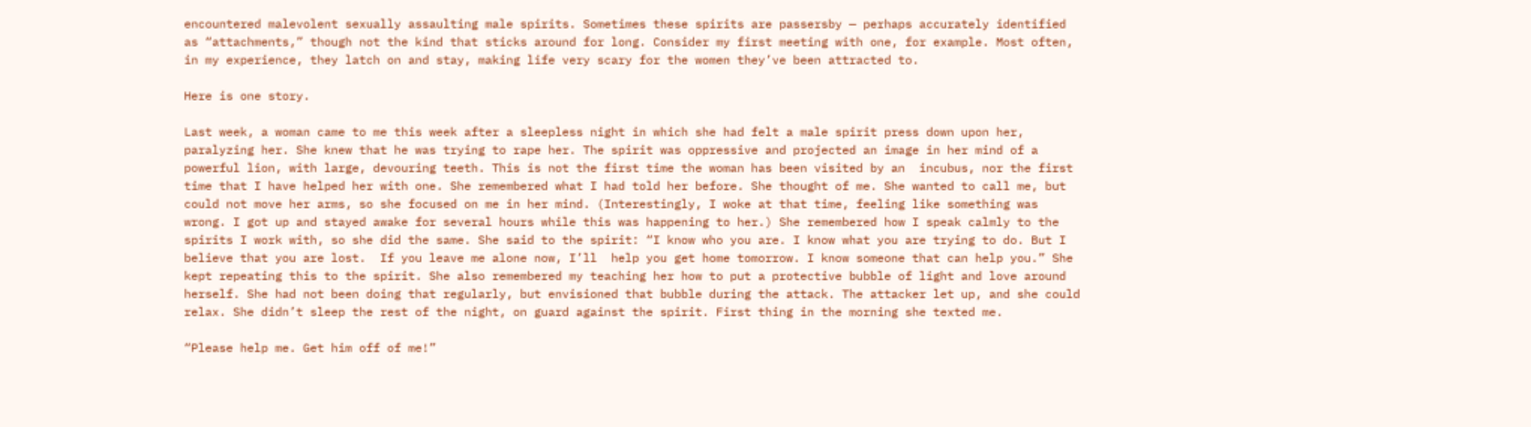encountered malevolent sexually assaulting male spirits. Sometimes these spirits are passersby — perhaps accurately identified as “attachments,” though not the kind that sticks around for long. Consider my first meeting with one, for example. Most often, in my experience, they latch on and stay, making life very scary for the women they’ve been attracted to.

Here is one story.

Last week, a woman came to me this week after a sleepless night in which she had felt a male spirit press down upon her, paralyzing her. She knew that he was trying to rape her. The spirit was oppressive and projected an image in her mind of a powerful lion, with large, devouring teeth. This is not the first time the woman has been visited by an  incubus, nor the first time that I have helped her with one. She remembered what I had told her before. She thought of me. She wanted to call me, but could not move her arms, so she focused on me in her mind. (Interestingly, I woke at that time, feeling like something was wrong. I got up and stayed awake for several hours while this was happening to her.) She remembered how I speak calmly to the spirits I work with, so she did the same. She said to the spirit: “I know who you are. I know what you are trying to do. But I believe that you are lost.  If you leave me alone now, I’ll  help you get home tomorrow. I know someone that can help you.” She kept repeating this to the spirit. She also remembered my teaching her how to put a protective bubble of light and love around herself. She had not been doing that regularly, but envisioned that bubble during the attack. The attacker let up, and she could relax. She didn’t sleep the rest of the night, on guard against the spirit. First thing in the morning she texted me.

“Please help me. Get him off of me!”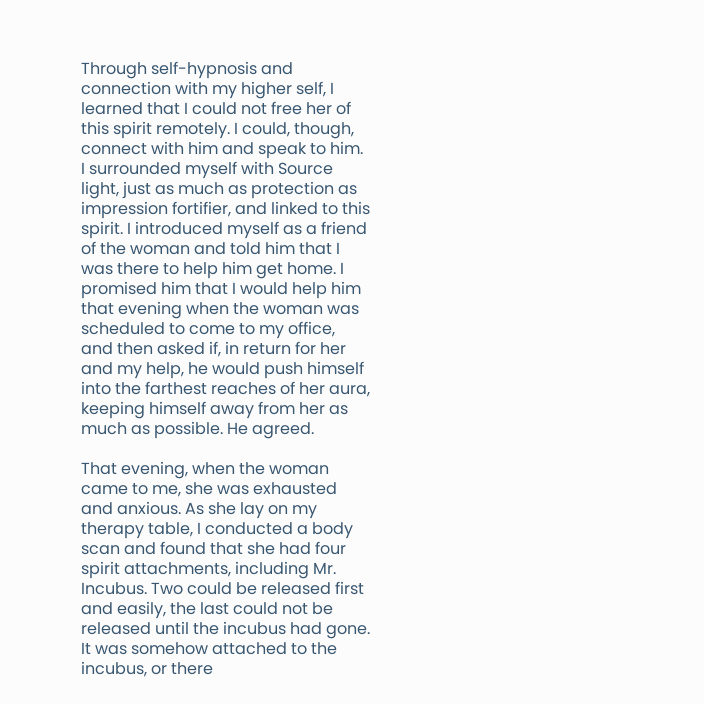Through self-hypnosis and connection with my higher self, I learned that I could not free her of this spirit remotely. I could, though, connect with him and speak to him. I surrounded myself with Source light, just as much as protection as impression fortifier, and linked to this spirit. I introduced myself as a friend of the woman and told him that I was there to help him get home. I promised him that I would help him that evening when the woman was scheduled to come to my office, and then asked if, in return for her and my help, he would push himself into the farthest reaches of her aura, keeping himself away from her as much as possible. He agreed.

That evening, when the woman came to me, she was exhausted and anxious. As she lay on my therapy table, I conducted a body scan and found that she had four spirit attachments, including Mr. Incubus. Two could be released first and easily, the last could not be released until the incubus had gone. It was somehow attached to the incubus, or there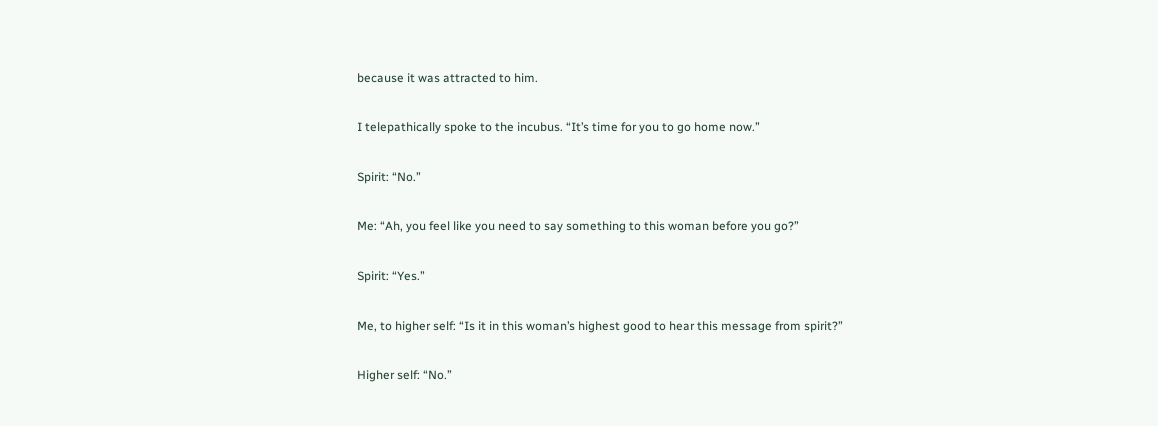because it was attracted to him.

I telepathically spoke to the incubus. “It’s time for you to go home now.”

Spirit: “No.”

Me: “Ah, you feel like you need to say something to this woman before you go?”

Spirit: “Yes.”

Me, to higher self: “Is it in this woman’s highest good to hear this message from spirit?”

Higher self: “No.”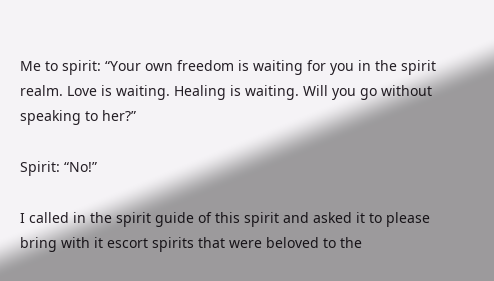Me to spirit: “Your own freedom is waiting for you in the spirit realm. Love is waiting. Healing is waiting. Will you go without speaking to her?”

Spirit: “No!”

I called in the spirit guide of this spirit and asked it to please bring with it escort spirits that were beloved to the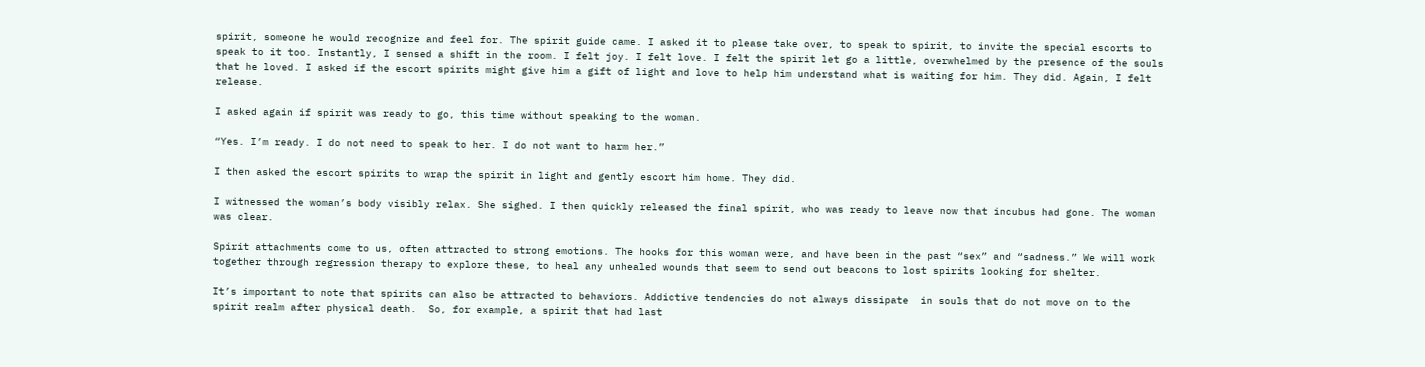spirit, someone he would recognize and feel for. The spirit guide came. I asked it to please take over, to speak to spirit, to invite the special escorts to speak to it too. Instantly, I sensed a shift in the room. I felt joy. I felt love. I felt the spirit let go a little, overwhelmed by the presence of the souls that he loved. I asked if the escort spirits might give him a gift of light and love to help him understand what is waiting for him. They did. Again, I felt release.

I asked again if spirit was ready to go, this time without speaking to the woman.

“Yes. I’m ready. I do not need to speak to her. I do not want to harm her.”

I then asked the escort spirits to wrap the spirit in light and gently escort him home. They did.

I witnessed the woman’s body visibly relax. She sighed. I then quickly released the final spirit, who was ready to leave now that incubus had gone. The woman was clear.

Spirit attachments come to us, often attracted to strong emotions. The hooks for this woman were, and have been in the past “sex” and “sadness.” We will work together through regression therapy to explore these, to heal any unhealed wounds that seem to send out beacons to lost spirits looking for shelter.

It’s important to note that spirits can also be attracted to behaviors. Addictive tendencies do not always dissipate  in souls that do not move on to the spirit realm after physical death.  So, for example, a spirit that had last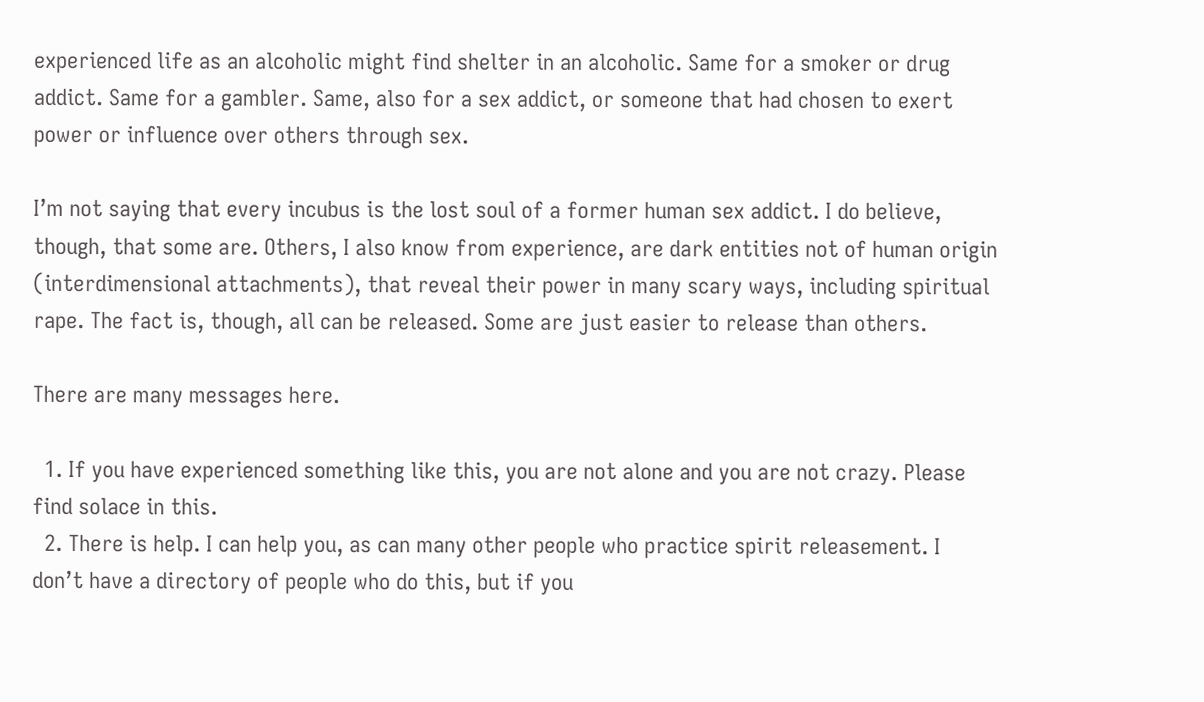experienced life as an alcoholic might find shelter in an alcoholic. Same for a smoker or drug addict. Same for a gambler. Same, also for a sex addict, or someone that had chosen to exert power or influence over others through sex.

I’m not saying that every incubus is the lost soul of a former human sex addict. I do believe, though, that some are. Others, I also know from experience, are dark entities not of human origin (interdimensional attachments), that reveal their power in many scary ways, including spiritual rape. The fact is, though, all can be released. Some are just easier to release than others.

There are many messages here.

  1. If you have experienced something like this, you are not alone and you are not crazy. Please find solace in this.
  2. There is help. I can help you, as can many other people who practice spirit releasement. I don’t have a directory of people who do this, but if you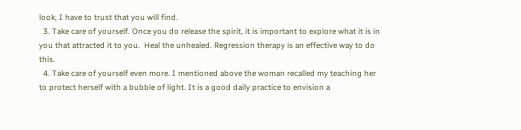look, I have to trust that you will find.
  3. Take care of yourself. Once you do release the spirit, it is important to explore what it is in you that attracted it to you.  Heal the unhealed. Regression therapy is an effective way to do this.
  4. Take care of yourself even more. I mentioned above the woman recalled my teaching her to protect herself with a bubble of light. It is a good daily practice to envision a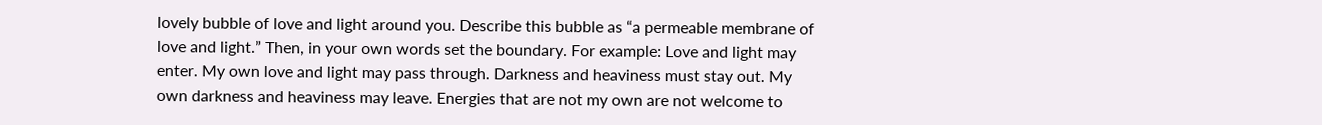lovely bubble of love and light around you. Describe this bubble as “a permeable membrane of love and light.” Then, in your own words set the boundary. For example: Love and light may enter. My own love and light may pass through. Darkness and heaviness must stay out. My own darkness and heaviness may leave. Energies that are not my own are not welcome to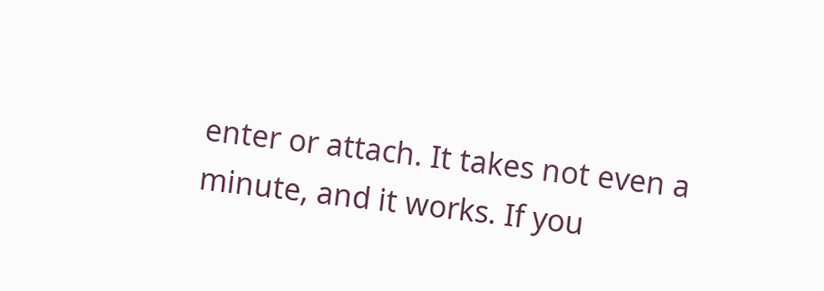enter or attach. It takes not even a minute, and it works. If you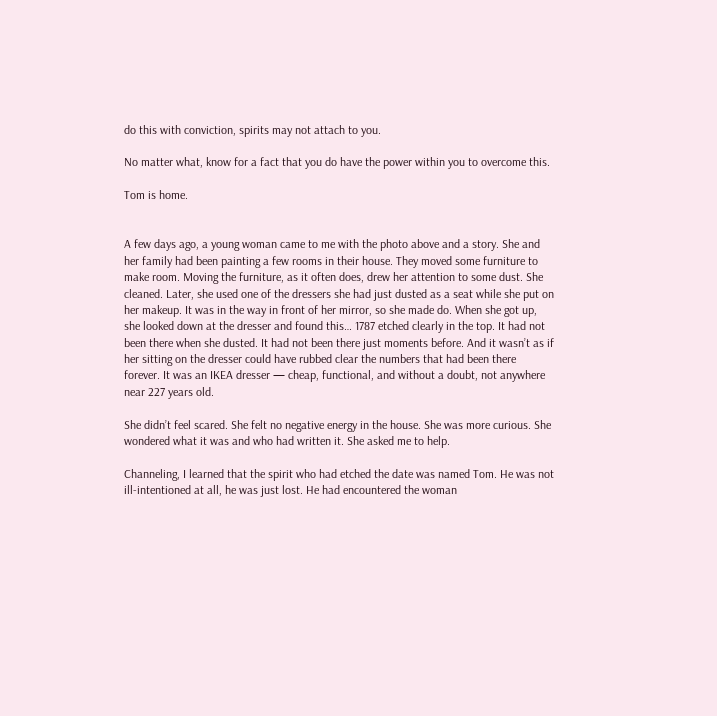do this with conviction, spirits may not attach to you.

No matter what, know for a fact that you do have the power within you to overcome this.

Tom is home.


A few days ago, a young woman came to me with the photo above and a story. She and her family had been painting a few rooms in their house. They moved some furniture to make room. Moving the furniture, as it often does, drew her attention to some dust. She cleaned. Later, she used one of the dressers she had just dusted as a seat while she put on her makeup. It was in the way in front of her mirror, so she made do. When she got up, she looked down at the dresser and found this… 1787 etched clearly in the top. It had not been there when she dusted. It had not been there just moments before. And it wasn’t as if her sitting on the dresser could have rubbed clear the numbers that had been there forever. It was an IKEA dresser — cheap, functional, and without a doubt, not anywhere near 227 years old.

She didn’t feel scared. She felt no negative energy in the house. She was more curious. She wondered what it was and who had written it. She asked me to help.

Channeling, I learned that the spirit who had etched the date was named Tom. He was not ill-intentioned at all, he was just lost. He had encountered the woman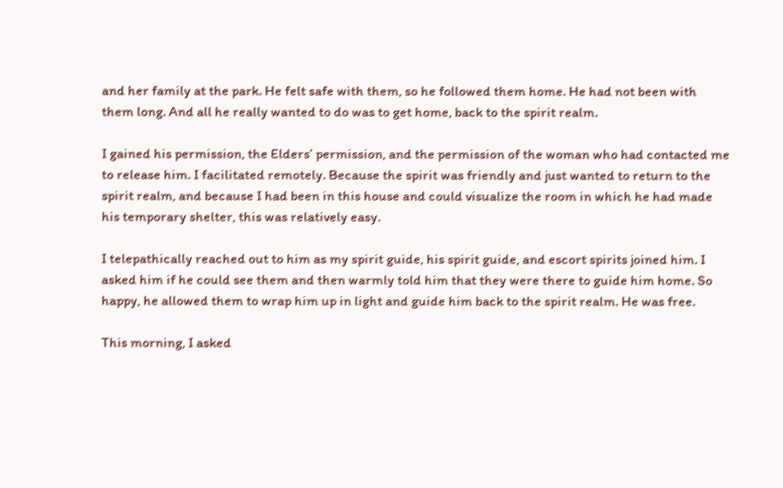and her family at the park. He felt safe with them, so he followed them home. He had not been with them long. And all he really wanted to do was to get home, back to the spirit realm.

I gained his permission, the Elders’ permission, and the permission of the woman who had contacted me to release him. I facilitated remotely. Because the spirit was friendly and just wanted to return to the spirit realm, and because I had been in this house and could visualize the room in which he had made his temporary shelter, this was relatively easy.

I telepathically reached out to him as my spirit guide, his spirit guide, and escort spirits joined him. I asked him if he could see them and then warmly told him that they were there to guide him home. So happy, he allowed them to wrap him up in light and guide him back to the spirit realm. He was free.

This morning, I asked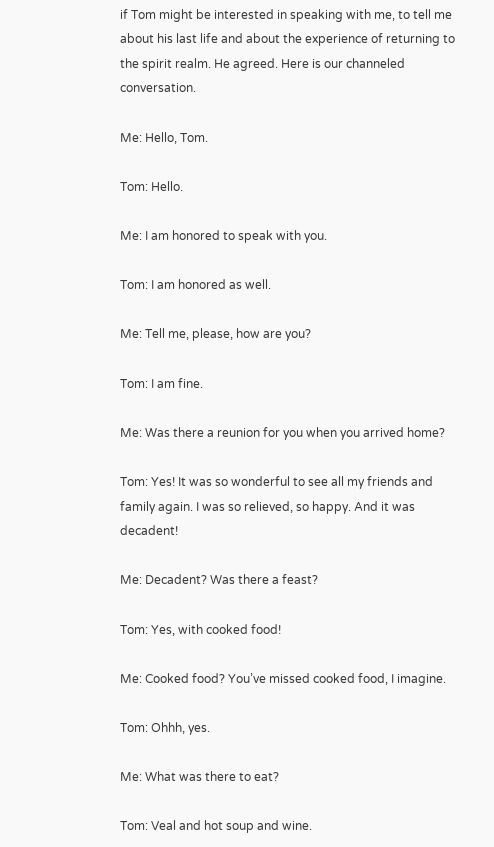if Tom might be interested in speaking with me, to tell me about his last life and about the experience of returning to the spirit realm. He agreed. Here is our channeled conversation.

Me: Hello, Tom.

Tom: Hello.

Me: I am honored to speak with you.

Tom: I am honored as well.

Me: Tell me, please, how are you?

Tom: I am fine.

Me: Was there a reunion for you when you arrived home?

Tom: Yes! It was so wonderful to see all my friends and family again. I was so relieved, so happy. And it was decadent!

Me: Decadent? Was there a feast?

Tom: Yes, with cooked food!

Me: Cooked food? You’ve missed cooked food, I imagine.

Tom: Ohhh, yes.

Me: What was there to eat?

Tom: Veal and hot soup and wine.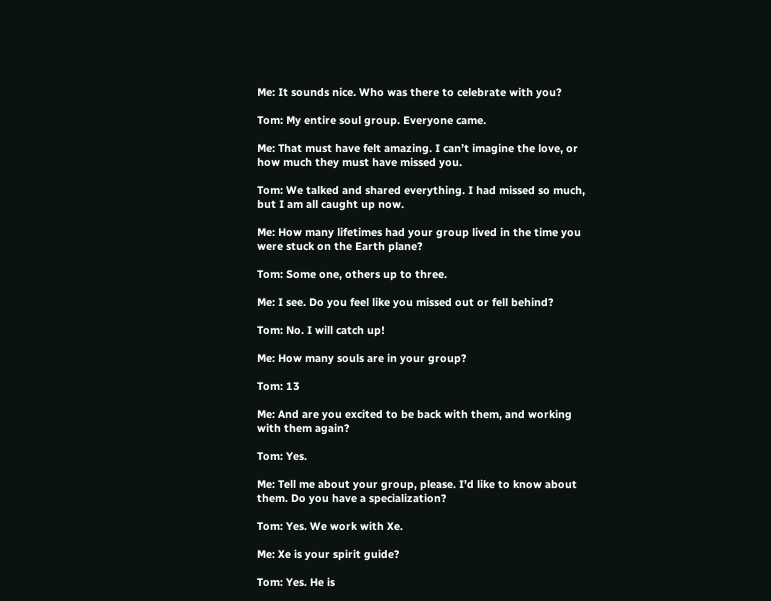Me: It sounds nice. Who was there to celebrate with you?

Tom: My entire soul group. Everyone came.

Me: That must have felt amazing. I can’t imagine the love, or how much they must have missed you.

Tom: We talked and shared everything. I had missed so much, but I am all caught up now.

Me: How many lifetimes had your group lived in the time you were stuck on the Earth plane?

Tom: Some one, others up to three.

Me: I see. Do you feel like you missed out or fell behind?

Tom: No. I will catch up!

Me: How many souls are in your group?

Tom: 13

Me: And are you excited to be back with them, and working with them again?

Tom: Yes.

Me: Tell me about your group, please. I’d like to know about them. Do you have a specialization?

Tom: Yes. We work with Xe.

Me: Xe is your spirit guide?

Tom: Yes. He is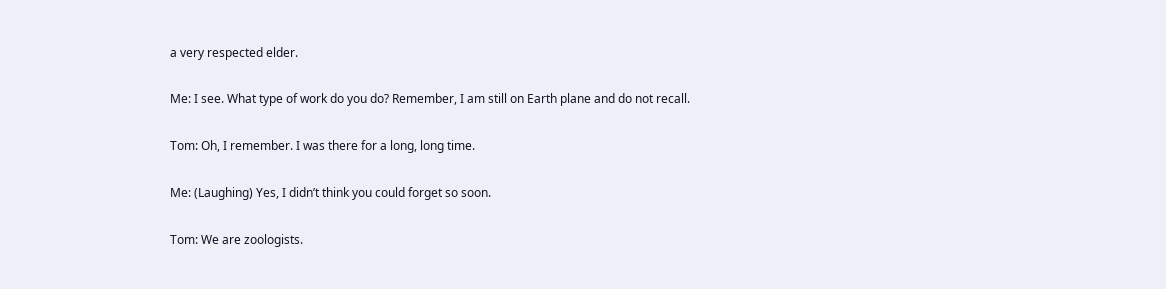a very respected elder.

Me: I see. What type of work do you do? Remember, I am still on Earth plane and do not recall.

Tom: Oh, I remember. I was there for a long, long time.

Me: (Laughing) Yes, I didn’t think you could forget so soon.

Tom: We are zoologists.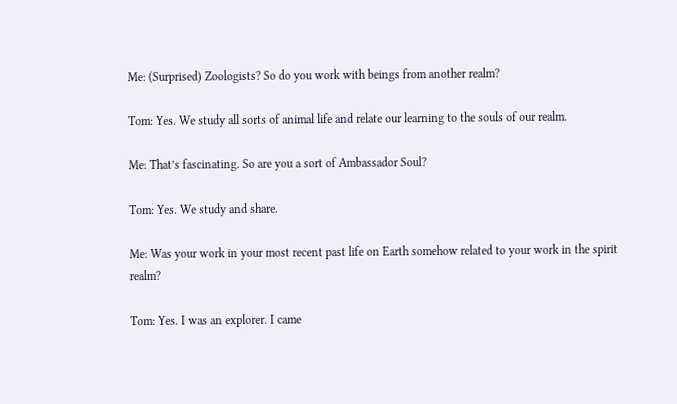Me: (Surprised) Zoologists? So do you work with beings from another realm?

Tom: Yes. We study all sorts of animal life and relate our learning to the souls of our realm.

Me: That’s fascinating. So are you a sort of Ambassador Soul?

Tom: Yes. We study and share.

Me: Was your work in your most recent past life on Earth somehow related to your work in the spirit realm?

Tom: Yes. I was an explorer. I came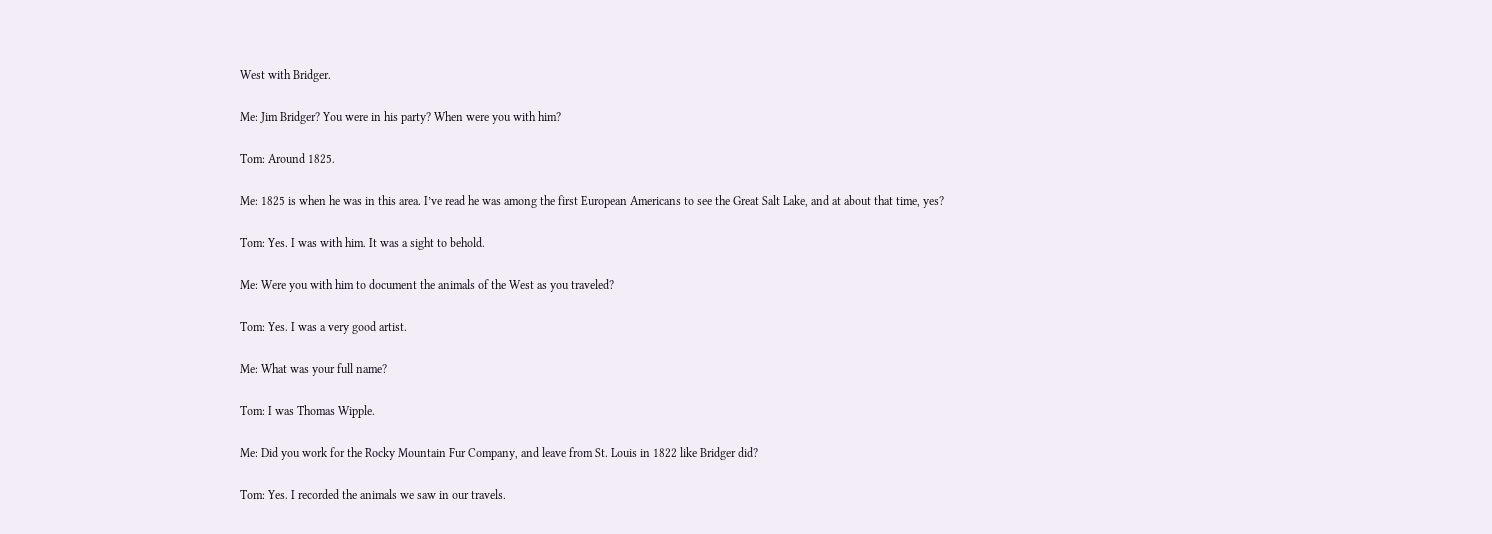West with Bridger.

Me: Jim Bridger? You were in his party? When were you with him?

Tom: Around 1825.

Me: 1825 is when he was in this area. I’ve read he was among the first European Americans to see the Great Salt Lake, and at about that time, yes?

Tom: Yes. I was with him. It was a sight to behold.

Me: Were you with him to document the animals of the West as you traveled?

Tom: Yes. I was a very good artist.

Me: What was your full name?

Tom: I was Thomas Wipple.

Me: Did you work for the Rocky Mountain Fur Company, and leave from St. Louis in 1822 like Bridger did?

Tom: Yes. I recorded the animals we saw in our travels.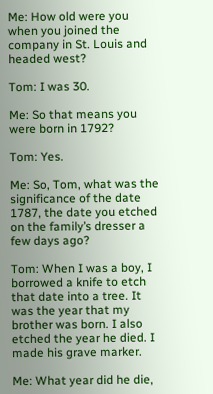Me: How old were you when you joined the company in St. Louis and headed west?

Tom: I was 30.

Me: So that means you were born in 1792?

Tom: Yes.

Me: So, Tom, what was the significance of the date 1787, the date you etched on the family’s dresser a few days ago?

Tom: When I was a boy, I borrowed a knife to etch that date into a tree. It was the year that my brother was born. I also etched the year he died. I made his grave marker.

Me: What year did he die,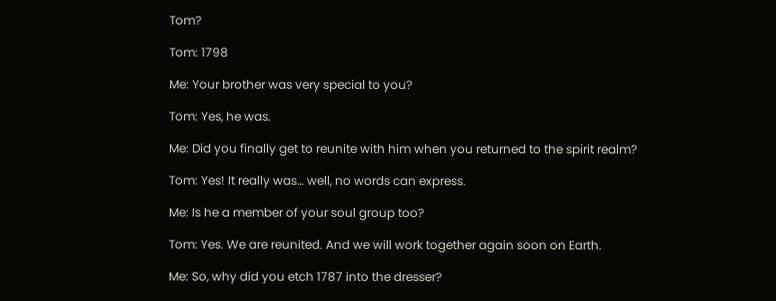Tom?

Tom: 1798

Me: Your brother was very special to you?

Tom: Yes, he was.

Me: Did you finally get to reunite with him when you returned to the spirit realm?

Tom: Yes! It really was… well, no words can express.

Me: Is he a member of your soul group too?

Tom: Yes. We are reunited. And we will work together again soon on Earth.

Me: So, why did you etch 1787 into the dresser?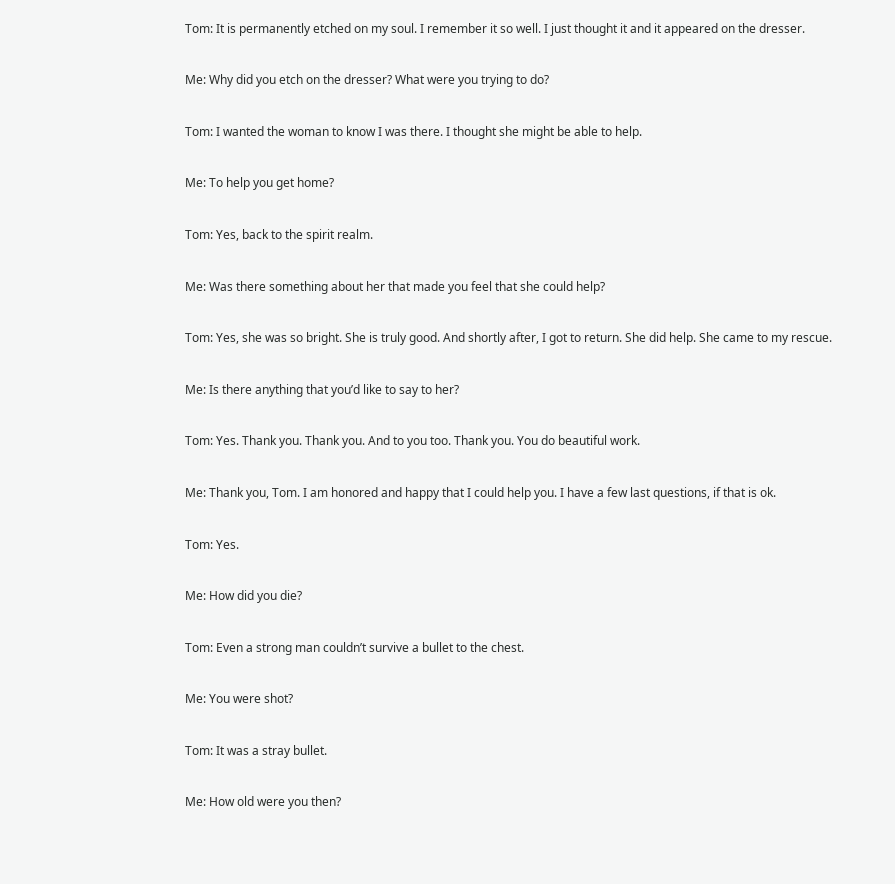Tom: It is permanently etched on my soul. I remember it so well. I just thought it and it appeared on the dresser.

Me: Why did you etch on the dresser? What were you trying to do?

Tom: I wanted the woman to know I was there. I thought she might be able to help.

Me: To help you get home?

Tom: Yes, back to the spirit realm.

Me: Was there something about her that made you feel that she could help?

Tom: Yes, she was so bright. She is truly good. And shortly after, I got to return. She did help. She came to my rescue.

Me: Is there anything that you’d like to say to her?

Tom: Yes. Thank you. Thank you. And to you too. Thank you. You do beautiful work.

Me: Thank you, Tom. I am honored and happy that I could help you. I have a few last questions, if that is ok.

Tom: Yes.

Me: How did you die?

Tom: Even a strong man couldn’t survive a bullet to the chest.

Me: You were shot?

Tom: It was a stray bullet.

Me: How old were you then?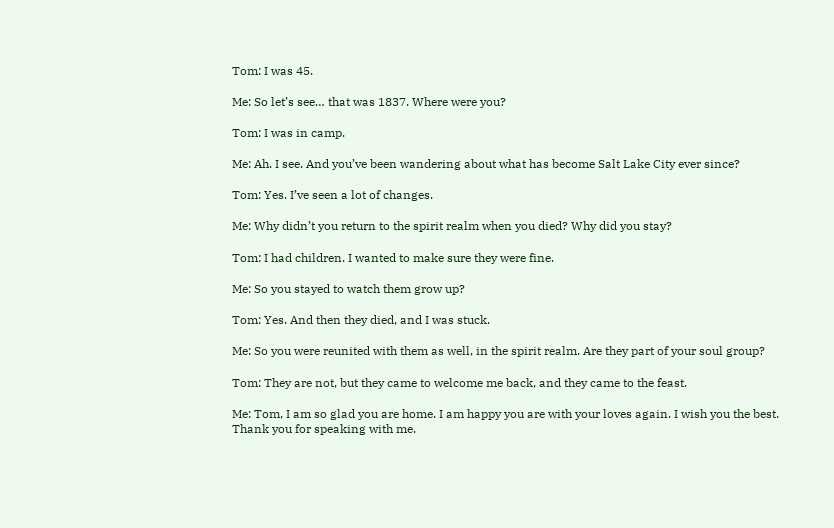Tom: I was 45.

Me: So let’s see… that was 1837. Where were you?

Tom: I was in camp.

Me: Ah. I see. And you’ve been wandering about what has become Salt Lake City ever since?

Tom: Yes. I’ve seen a lot of changes.

Me: Why didn’t you return to the spirit realm when you died? Why did you stay?

Tom: I had children. I wanted to make sure they were fine.

Me: So you stayed to watch them grow up?

Tom: Yes. And then they died, and I was stuck.

Me: So you were reunited with them as well, in the spirit realm. Are they part of your soul group?

Tom: They are not, but they came to welcome me back, and they came to the feast.

Me: Tom, I am so glad you are home. I am happy you are with your loves again. I wish you the best. Thank you for speaking with me.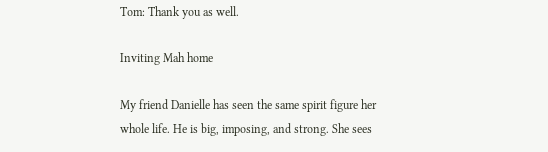Tom: Thank you as well.

Inviting Mah home

My friend Danielle has seen the same spirit figure her whole life. He is big, imposing, and strong. She sees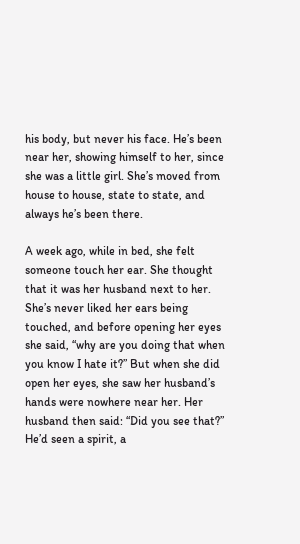his body, but never his face. He’s been near her, showing himself to her, since she was a little girl. She’s moved from house to house, state to state, and always he’s been there.

A week ago, while in bed, she felt someone touch her ear. She thought that it was her husband next to her. She’s never liked her ears being touched, and before opening her eyes she said, “why are you doing that when you know I hate it?” But when she did open her eyes, she saw her husband’s hands were nowhere near her. Her husband then said: “Did you see that?” He’d seen a spirit, a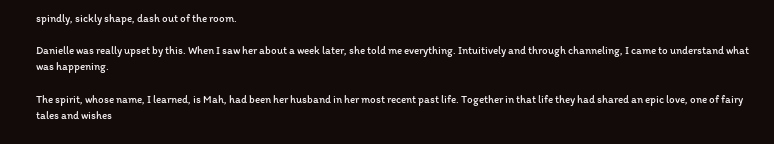spindly, sickly shape, dash out of the room.

Danielle was really upset by this. When I saw her about a week later, she told me everything. Intuitively and through channeling, I came to understand what was happening.

The spirit, whose name, I learned, is Mah, had been her husband in her most recent past life. Together in that life they had shared an epic love, one of fairy tales and wishes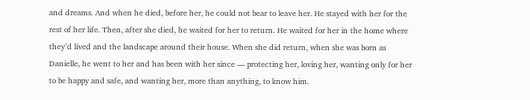and dreams. And when he died, before her, he could not bear to leave her. He stayed with her for the rest of her life. Then, after she died, he waited for her to return. He waited for her in the home where they’d lived and the landscape around their house. When she did return, when she was born as Danielle, he went to her and has been with her since — protecting her, loving her, wanting only for her to be happy and safe, and wanting her, more than anything, to know him.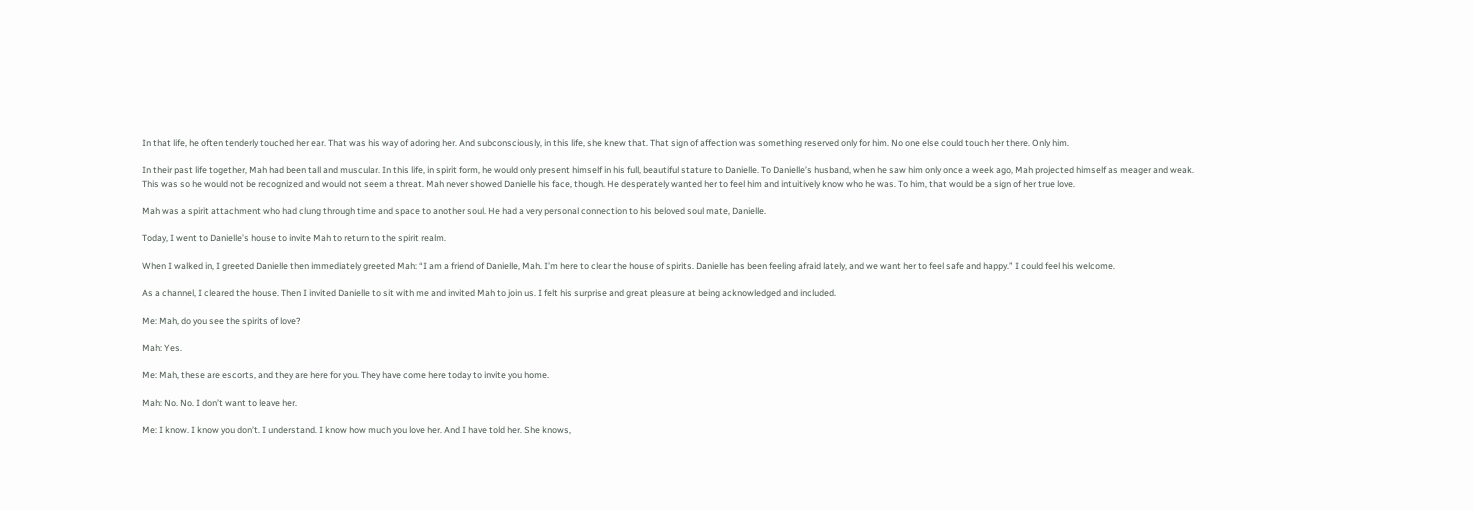In that life, he often tenderly touched her ear. That was his way of adoring her. And subconsciously, in this life, she knew that. That sign of affection was something reserved only for him. No one else could touch her there. Only him.

In their past life together, Mah had been tall and muscular. In this life, in spirit form, he would only present himself in his full, beautiful stature to Danielle. To Danielle’s husband, when he saw him only once a week ago, Mah projected himself as meager and weak. This was so he would not be recognized and would not seem a threat. Mah never showed Danielle his face, though. He desperately wanted her to feel him and intuitively know who he was. To him, that would be a sign of her true love.

Mah was a spirit attachment who had clung through time and space to another soul. He had a very personal connection to his beloved soul mate, Danielle.

Today, I went to Danielle’s house to invite Mah to return to the spirit realm.

When I walked in, I greeted Danielle then immediately greeted Mah: “I am a friend of Danielle, Mah. I’m here to clear the house of spirits. Danielle has been feeling afraid lately, and we want her to feel safe and happy.” I could feel his welcome.

As a channel, I cleared the house. Then I invited Danielle to sit with me and invited Mah to join us. I felt his surprise and great pleasure at being acknowledged and included.

Me: Mah, do you see the spirits of love?

Mah: Yes.

Me: Mah, these are escorts, and they are here for you. They have come here today to invite you home.

Mah: No. No. I don’t want to leave her.

Me: I know. I know you don’t. I understand. I know how much you love her. And I have told her. She knows,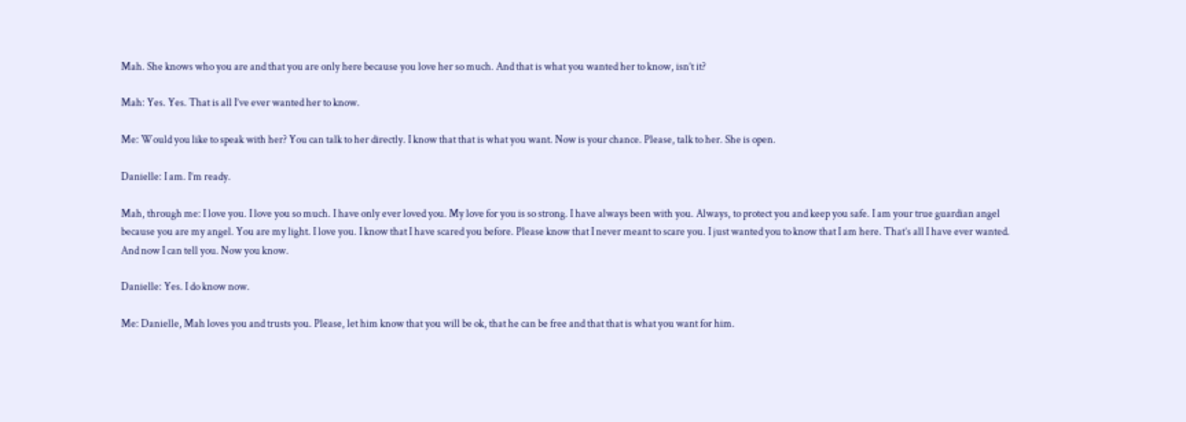Mah. She knows who you are and that you are only here because you love her so much. And that is what you wanted her to know, isn’t it?

Mah: Yes. Yes. That is all I’ve ever wanted her to know.

Me: Would you like to speak with her? You can talk to her directly. I know that that is what you want. Now is your chance. Please, talk to her. She is open.

Danielle: I am. I’m ready.

Mah, through me: I love you. I love you so much. I have only ever loved you. My love for you is so strong. I have always been with you. Always, to protect you and keep you safe. I am your true guardian angel because you are my angel. You are my light. I love you. I know that I have scared you before. Please know that I never meant to scare you. I just wanted you to know that I am here. That’s all I have ever wanted. And now I can tell you. Now you know.

Danielle: Yes. I do know now.

Me: Danielle, Mah loves you and trusts you. Please, let him know that you will be ok, that he can be free and that that is what you want for him.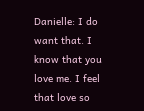Danielle: I do want that. I know that you love me. I feel that love so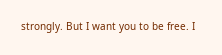strongly. But I want you to be free. I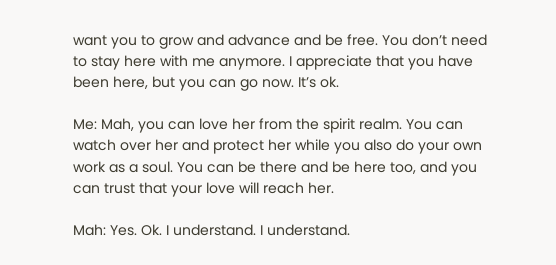want you to grow and advance and be free. You don’t need to stay here with me anymore. I appreciate that you have been here, but you can go now. It’s ok.

Me: Mah, you can love her from the spirit realm. You can watch over her and protect her while you also do your own work as a soul. You can be there and be here too, and you can trust that your love will reach her.

Mah: Yes. Ok. I understand. I understand.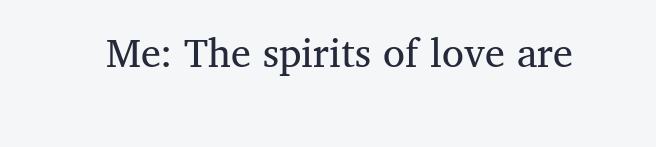Me: The spirits of love are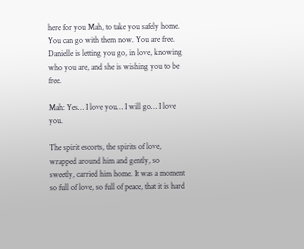here for you Mah, to take you safely home. You can go with them now. You are free. Danielle is letting you go, in love, knowing who you are, and she is wishing you to be free.

Mah: Yes… I love you… I will go… I love you.

The spirit escorts, the spirits of love, wrapped around him and gently, so sweetly, carried him home. It was a moment so full of love, so full of peace, that it is hard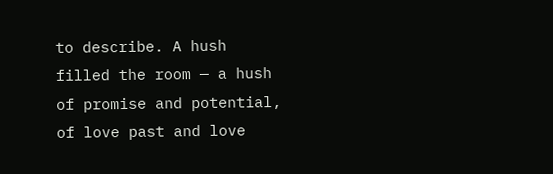to describe. A hush filled the room — a hush of promise and potential, of love past and love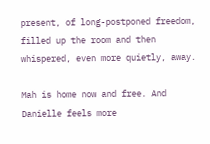present, of long-postponed freedom, filled up the room and then whispered, even more quietly, away.

Mah is home now and free. And Danielle feels more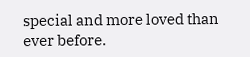special and more loved than ever before.